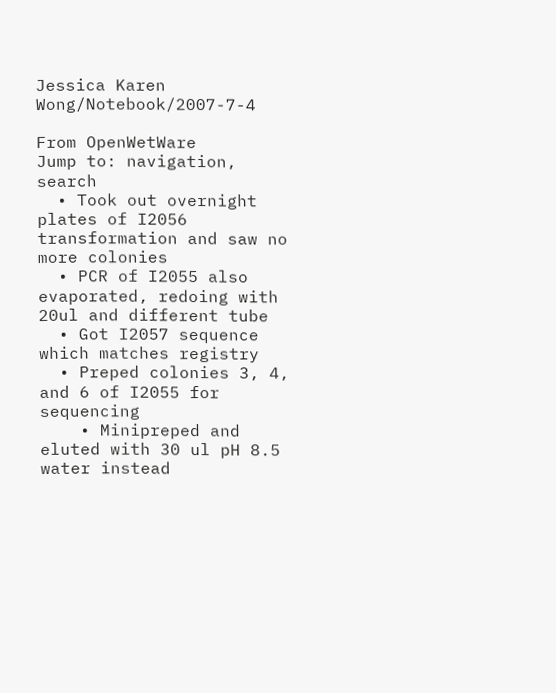Jessica Karen Wong/Notebook/2007-7-4

From OpenWetWare
Jump to: navigation, search
  • Took out overnight plates of I2056 transformation and saw no more colonies
  • PCR of I2055 also evaporated, redoing with 20ul and different tube
  • Got I2057 sequence which matches registry
  • Preped colonies 3, 4, and 6 of I2055 for sequencing
    • Minipreped and eluted with 30 ul pH 8.5 water instead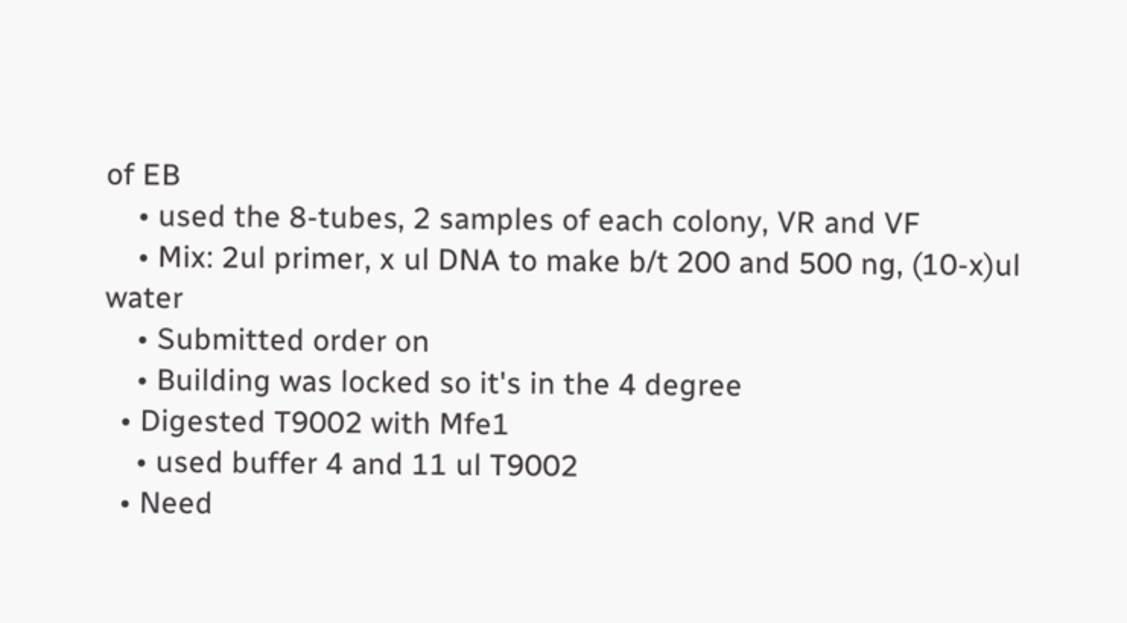of EB
    • used the 8-tubes, 2 samples of each colony, VR and VF
    • Mix: 2ul primer, x ul DNA to make b/t 200 and 500 ng, (10-x)ul water
    • Submitted order on
    • Building was locked so it's in the 4 degree
  • Digested T9002 with Mfe1
    • used buffer 4 and 11 ul T9002
  • Need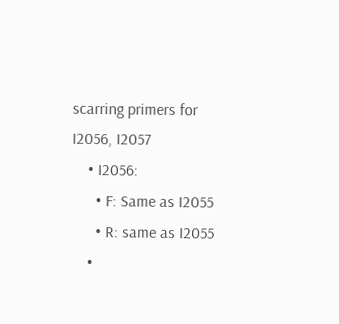scarring primers for I2056, I2057
    • I2056:
      • F: Same as I2055
      • R: same as I2055
    •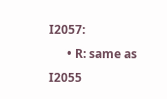I2057:
      • R: same as I2055